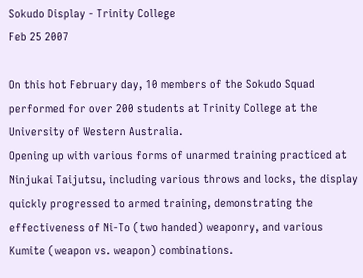Sokudo Display - Trinity College
Feb 25 2007

On this hot February day, 10 members of the Sokudo Squad performed for over 200 students at Trinity College at the University of Western Australia.
Opening up with various forms of unarmed training practiced at Ninjukai Taijutsu, including various throws and locks, the display quickly progressed to armed training, demonstrating the effectiveness of Ni-To (two handed) weaponry, and various Kumite (weapon vs. weapon) combinations.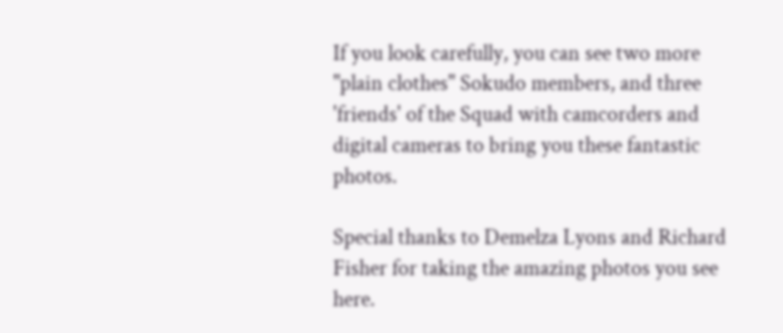If you look carefully, you can see two more "plain clothes" Sokudo members, and three 'friends' of the Squad with camcorders and digital cameras to bring you these fantastic photos.

Special thanks to Demelza Lyons and Richard Fisher for taking the amazing photos you see here.